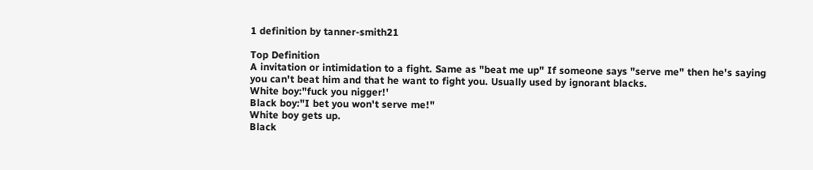1 definition by tanner-smith21

Top Definition
A invitation or intimidation to a fight. Same as "beat me up" If someone says "serve me" then he's saying you can't beat him and that he want to fight you. Usually used by ignorant blacks.
White boy:"fuck you nigger!'
Black boy:"I bet you won't serve me!"
White boy gets up.
Black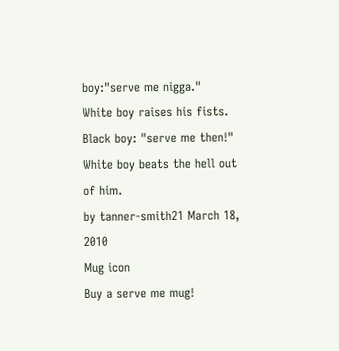boy:"serve me nigga."
White boy raises his fists.
Black boy: "serve me then!"
White boy beats the hell out of him.
by tanner-smith21 March 18, 2010
Mug icon
Buy a serve me mug!